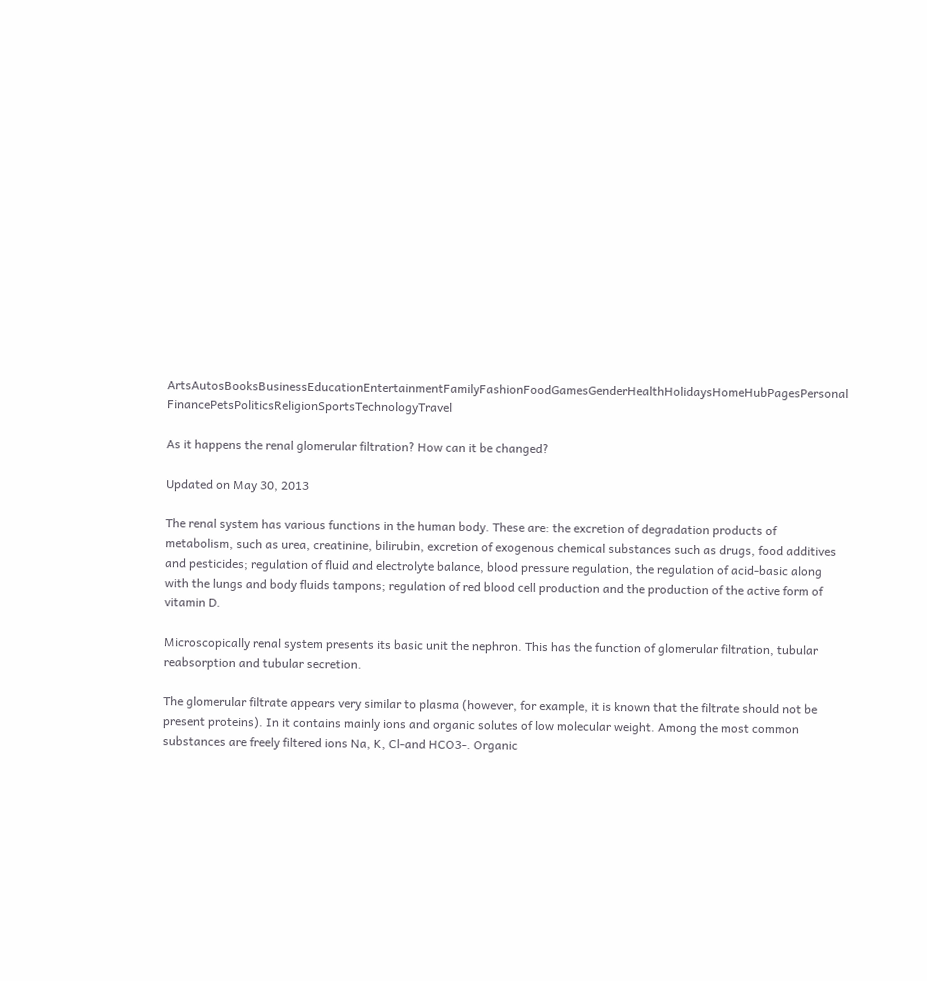ArtsAutosBooksBusinessEducationEntertainmentFamilyFashionFoodGamesGenderHealthHolidaysHomeHubPagesPersonal FinancePetsPoliticsReligionSportsTechnologyTravel

As it happens the renal glomerular filtration? How can it be changed?

Updated on May 30, 2013

The renal system has various functions in the human body. These are: the excretion of degradation products of metabolism, such as urea, creatinine, bilirubin, excretion of exogenous chemical substances such as drugs, food additives and pesticides; regulation of fluid and electrolyte balance, blood pressure regulation, the regulation of acid-basic along with the lungs and body fluids tampons; regulation of red blood cell production and the production of the active form of vitamin D.

Microscopically renal system presents its basic unit the nephron. This has the function of glomerular filtration, tubular reabsorption and tubular secretion.

The glomerular filtrate appears very similar to plasma (however, for example, it is known that the filtrate should not be present proteins). In it contains mainly ions and organic solutes of low molecular weight. Among the most common substances are freely filtered ions Na, K, Cl-and HCO3-. Organic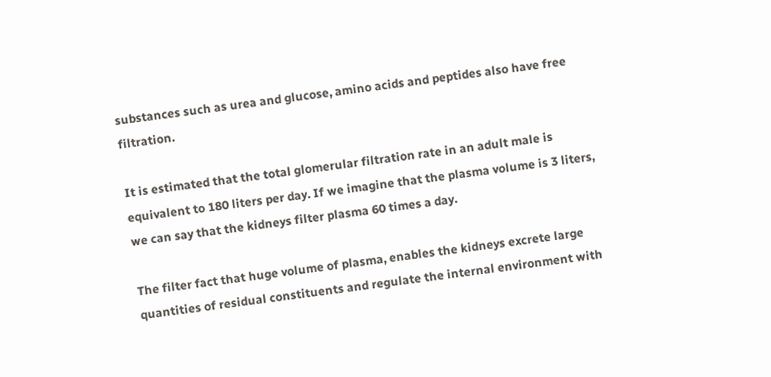substances such as urea and glucose, amino acids and peptides also have free filtration.

It is estimated that the total glomerular filtration rate in an adult male is equivalent to 180 liters per day. If we imagine that the plasma volume is 3 liters, we can say that the kidneys filter plasma 60 times a day.

The filter fact that huge volume of plasma, enables the kidneys excrete large quantities of residual constituents and regulate the internal environment with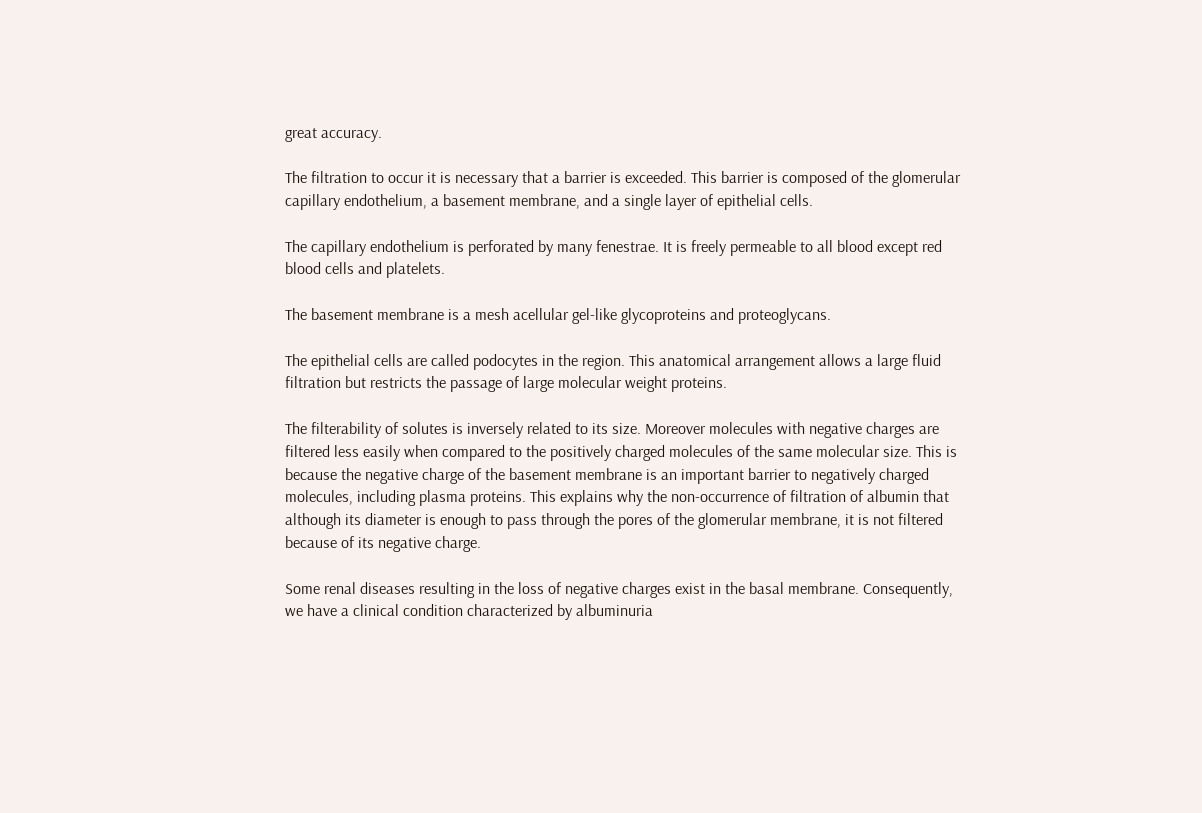great accuracy.

The filtration to occur it is necessary that a barrier is exceeded. This barrier is composed of the glomerular capillary endothelium, a basement membrane, and a single layer of epithelial cells.

The capillary endothelium is perforated by many fenestrae. It is freely permeable to all blood except red blood cells and platelets.

The basement membrane is a mesh acellular gel-like glycoproteins and proteoglycans.

The epithelial cells are called podocytes in the region. This anatomical arrangement allows a large fluid filtration but restricts the passage of large molecular weight proteins.

The filterability of solutes is inversely related to its size. Moreover molecules with negative charges are filtered less easily when compared to the positively charged molecules of the same molecular size. This is because the negative charge of the basement membrane is an important barrier to negatively charged molecules, including plasma proteins. This explains why the non-occurrence of filtration of albumin that although its diameter is enough to pass through the pores of the glomerular membrane, it is not filtered because of its negative charge.

Some renal diseases resulting in the loss of negative charges exist in the basal membrane. Consequently, we have a clinical condition characterized by albuminuria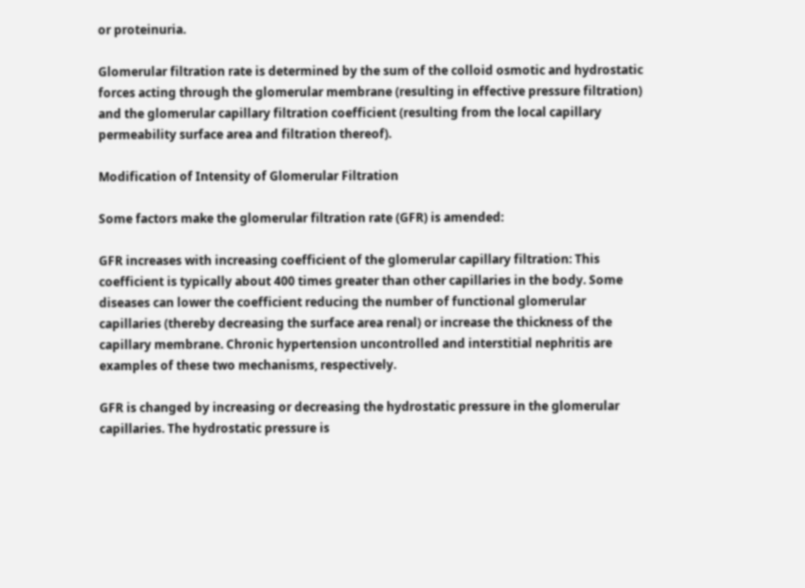or proteinuria.

Glomerular filtration rate is determined by the sum of the colloid osmotic and hydrostatic forces acting through the glomerular membrane (resulting in effective pressure filtration) and the glomerular capillary filtration coefficient (resulting from the local capillary permeability surface area and filtration thereof).

Modification of Intensity of Glomerular Filtration

Some factors make the glomerular filtration rate (GFR) is amended:

GFR increases with increasing coefficient of the glomerular capillary filtration: This coefficient is typically about 400 times greater than other capillaries in the body. Some diseases can lower the coefficient reducing the number of functional glomerular capillaries (thereby decreasing the surface area renal) or increase the thickness of the capillary membrane. Chronic hypertension uncontrolled and interstitial nephritis are examples of these two mechanisms, respectively.

GFR is changed by increasing or decreasing the hydrostatic pressure in the glomerular capillaries. The hydrostatic pressure is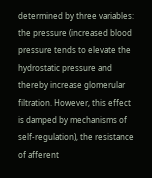determined by three variables: the pressure (increased blood pressure tends to elevate the hydrostatic pressure and thereby increase glomerular filtration. However, this effect is damped by mechanisms of self-regulation), the resistance of afferent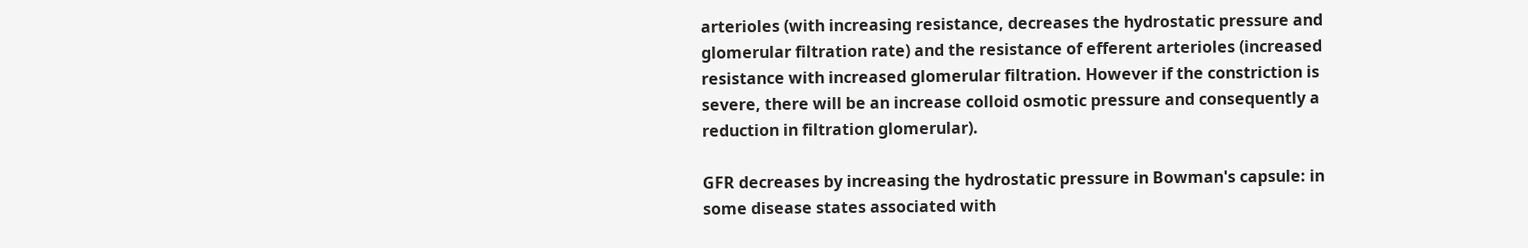arterioles (with increasing resistance, decreases the hydrostatic pressure and glomerular filtration rate) and the resistance of efferent arterioles (increased resistance with increased glomerular filtration. However if the constriction is severe, there will be an increase colloid osmotic pressure and consequently a reduction in filtration glomerular).

GFR decreases by increasing the hydrostatic pressure in Bowman's capsule: in some disease states associated with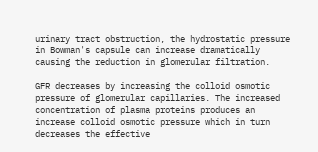urinary tract obstruction, the hydrostatic pressure in Bowman's capsule can increase dramatically causing the reduction in glomerular filtration.

GFR decreases by increasing the colloid osmotic pressure of glomerular capillaries. The increased concentration of plasma proteins produces an increase colloid osmotic pressure which in turn decreases the effective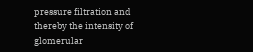pressure filtration and thereby the intensity of glomerular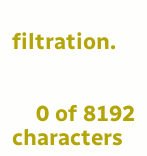filtration.


    0 of 8192 characters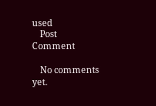used
    Post Comment

    No comments yet.